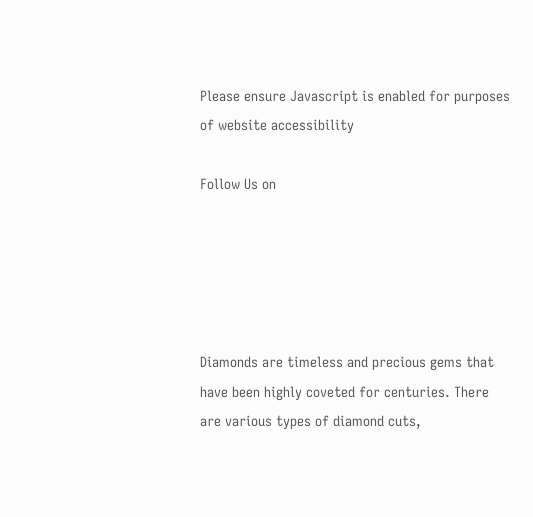Please ensure Javascript is enabled for purposes of website accessibility

Follow Us on





Diamonds are timeless and precious gems that have been highly coveted for centuries. There are various types of diamond cuts,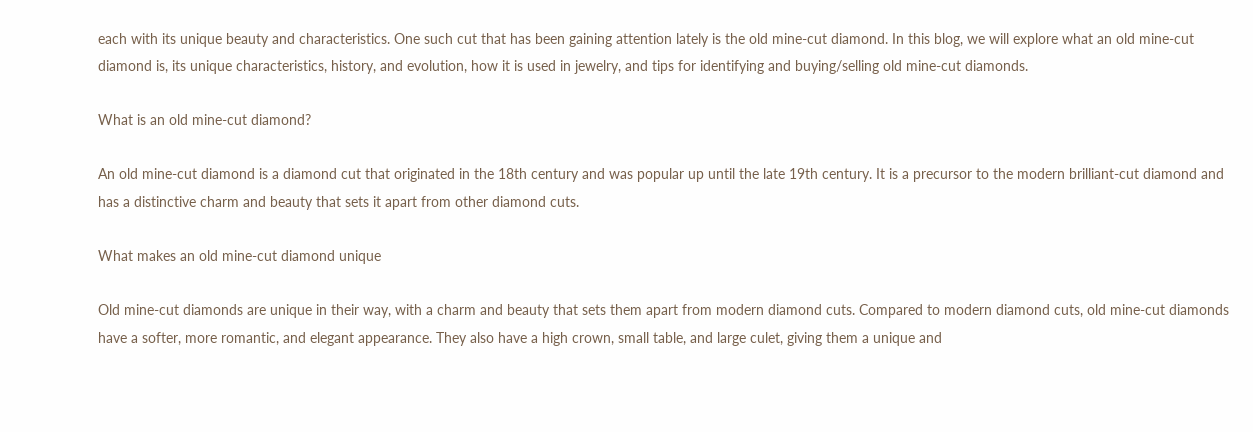each with its unique beauty and characteristics. One such cut that has been gaining attention lately is the old mine-cut diamond. In this blog, we will explore what an old mine-cut diamond is, its unique characteristics, history, and evolution, how it is used in jewelry, and tips for identifying and buying/selling old mine-cut diamonds.

What is an old mine-cut diamond?

An old mine-cut diamond is a diamond cut that originated in the 18th century and was popular up until the late 19th century. It is a precursor to the modern brilliant-cut diamond and has a distinctive charm and beauty that sets it apart from other diamond cuts.

What makes an old mine-cut diamond unique

Old mine-cut diamonds are unique in their way, with a charm and beauty that sets them apart from modern diamond cuts. Compared to modern diamond cuts, old mine-cut diamonds have a softer, more romantic, and elegant appearance. They also have a high crown, small table, and large culet, giving them a unique and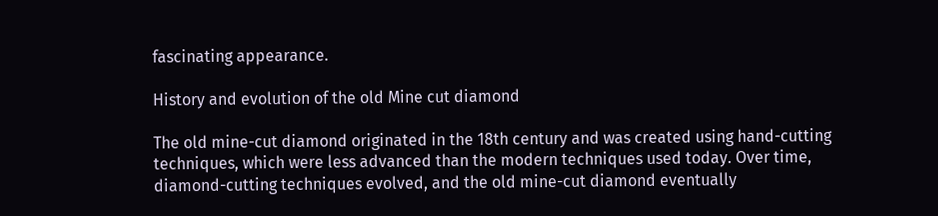fascinating appearance.

History and evolution of the old Mine cut diamond

The old mine-cut diamond originated in the 18th century and was created using hand-cutting techniques, which were less advanced than the modern techniques used today. Over time, diamond-cutting techniques evolved, and the old mine-cut diamond eventually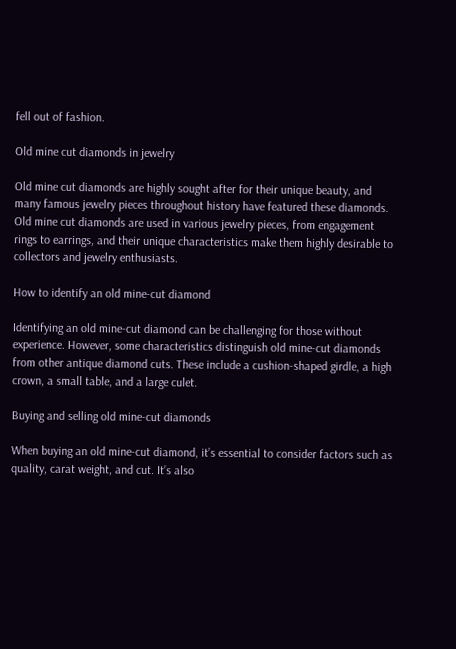fell out of fashion.

Old mine cut diamonds in jewelry

Old mine cut diamonds are highly sought after for their unique beauty, and many famous jewelry pieces throughout history have featured these diamonds. Old mine cut diamonds are used in various jewelry pieces, from engagement rings to earrings, and their unique characteristics make them highly desirable to collectors and jewelry enthusiasts.

How to identify an old mine-cut diamond

Identifying an old mine-cut diamond can be challenging for those without experience. However, some characteristics distinguish old mine-cut diamonds from other antique diamond cuts. These include a cushion-shaped girdle, a high crown, a small table, and a large culet.

Buying and selling old mine-cut diamonds

When buying an old mine-cut diamond, it’s essential to consider factors such as quality, carat weight, and cut. It’s also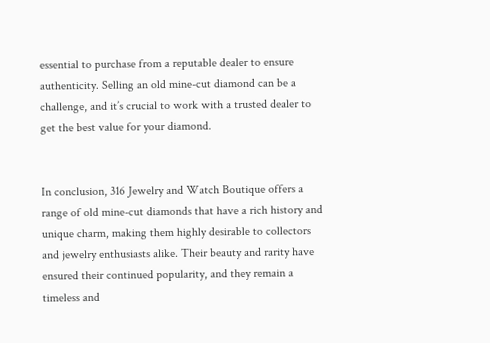essential to purchase from a reputable dealer to ensure authenticity. Selling an old mine-cut diamond can be a challenge, and it’s crucial to work with a trusted dealer to get the best value for your diamond.


In conclusion, 316 Jewelry and Watch Boutique offers a range of old mine-cut diamonds that have a rich history and unique charm, making them highly desirable to collectors and jewelry enthusiasts alike. Their beauty and rarity have ensured their continued popularity, and they remain a timeless and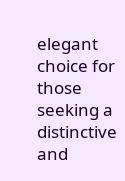elegant choice for those seeking a distinctive and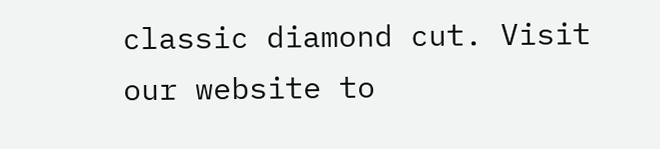classic diamond cut. Visit our website to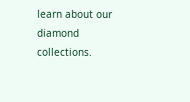learn about our diamond collections.